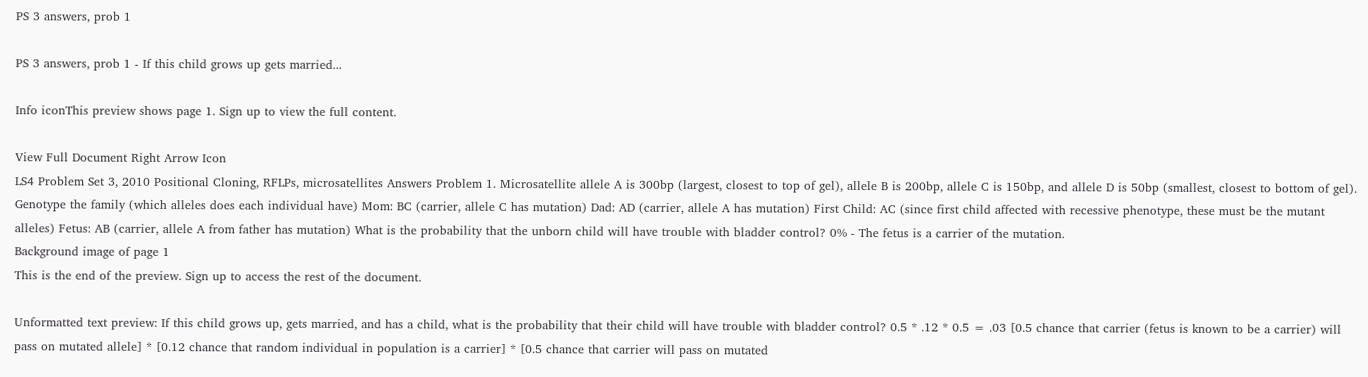PS 3 answers, prob 1

PS 3 answers, prob 1 - If this child grows up gets married...

Info iconThis preview shows page 1. Sign up to view the full content.

View Full Document Right Arrow Icon
LS4 Problem Set 3, 2010 Positional Cloning, RFLPs, microsatellites Answers Problem 1. Microsatellite allele A is 300bp (largest, closest to top of gel), allele B is 200bp, allele C is 150bp, and allele D is 50bp (smallest, closest to bottom of gel). Genotype the family (which alleles does each individual have) Mom: BC (carrier, allele C has mutation) Dad: AD (carrier, allele A has mutation) First Child: AC (since first child affected with recessive phenotype, these must be the mutant alleles) Fetus: AB (carrier, allele A from father has mutation) What is the probability that the unborn child will have trouble with bladder control? 0% - The fetus is a carrier of the mutation.
Background image of page 1
This is the end of the preview. Sign up to access the rest of the document.

Unformatted text preview: If this child grows up, gets married, and has a child, what is the probability that their child will have trouble with bladder control? 0.5 * .12 * 0.5 = .03 [0.5 chance that carrier (fetus is known to be a carrier) will pass on mutated allele] * [0.12 chance that random individual in population is a carrier] * [0.5 chance that carrier will pass on mutated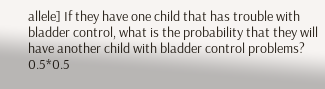allele] If they have one child that has trouble with bladder control, what is the probability that they will have another child with bladder control problems? 0.5*0.5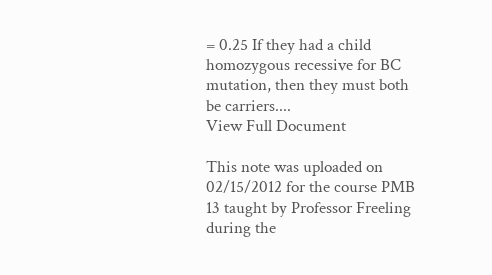= 0.25 If they had a child homozygous recessive for BC mutation, then they must both be carriers....
View Full Document

This note was uploaded on 02/15/2012 for the course PMB 13 taught by Professor Freeling during the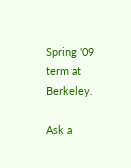Spring '09 term at Berkeley.

Ask a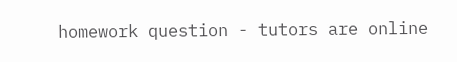homework question - tutors are online